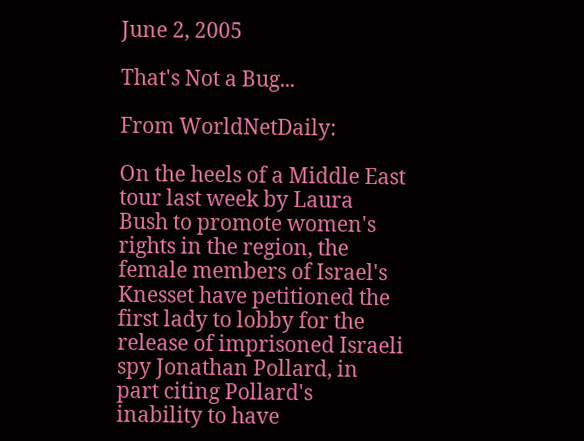June 2, 2005

That's Not a Bug...

From WorldNetDaily:

On the heels of a Middle East tour last week by Laura Bush to promote women's rights in the region, the female members of Israel's Knesset have petitioned the first lady to lobby for the release of imprisoned Israeli spy Jonathan Pollard, in part citing Pollard's inability to have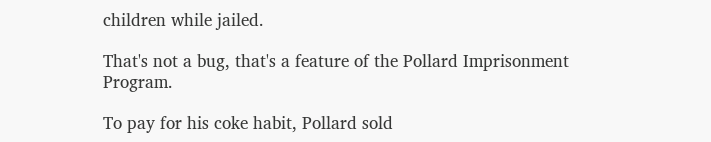children while jailed.

That's not a bug, that's a feature of the Pollard Imprisonment Program.

To pay for his coke habit, Pollard sold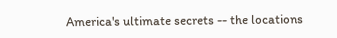America's ultimate secrets -- the locations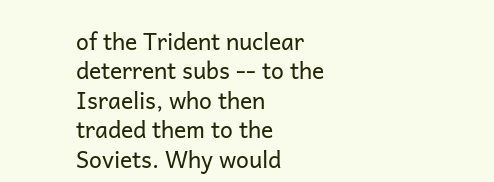of the Trident nuclear deterrent subs -- to the Israelis, who then traded them to the Soviets. Why would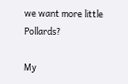we want more little Pollards?

My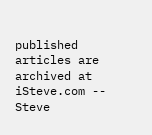published articles are archived at iSteve.com -- Steve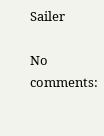Sailer

No comments: